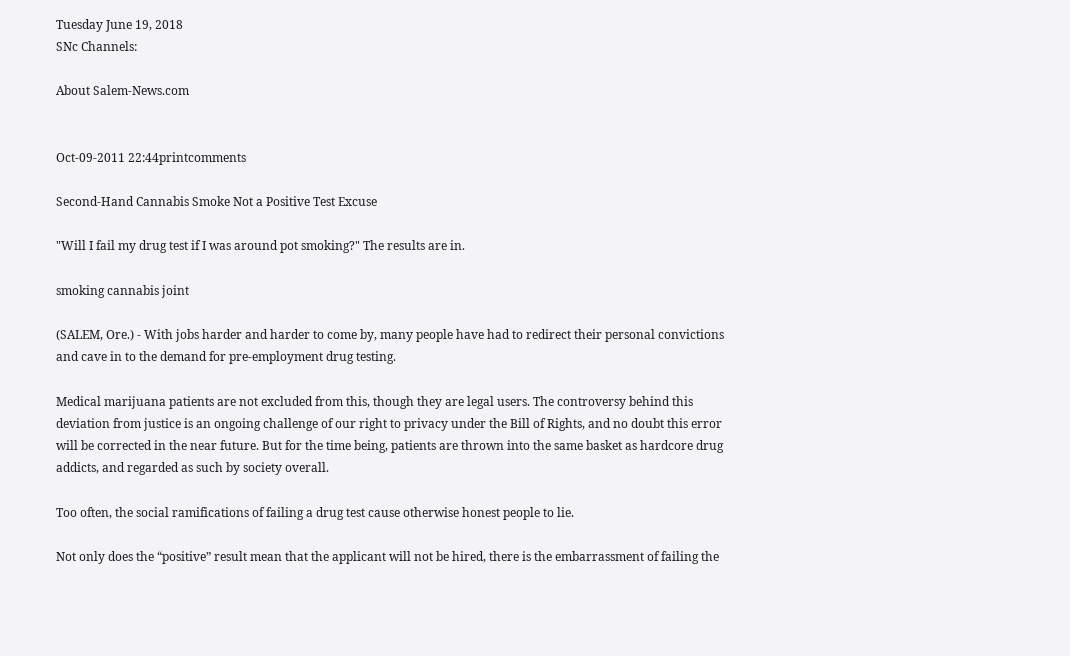Tuesday June 19, 2018
SNc Channels:

About Salem-News.com


Oct-09-2011 22:44printcomments

Second-Hand Cannabis Smoke Not a Positive Test Excuse

"Will I fail my drug test if I was around pot smoking?" The results are in.

smoking cannabis joint

(SALEM, Ore.) - With jobs harder and harder to come by, many people have had to redirect their personal convictions and cave in to the demand for pre-employment drug testing.

Medical marijuana patients are not excluded from this, though they are legal users. The controversy behind this deviation from justice is an ongoing challenge of our right to privacy under the Bill of Rights, and no doubt this error will be corrected in the near future. But for the time being, patients are thrown into the same basket as hardcore drug addicts, and regarded as such by society overall.

Too often, the social ramifications of failing a drug test cause otherwise honest people to lie.

Not only does the “positive” result mean that the applicant will not be hired, there is the embarrassment of failing the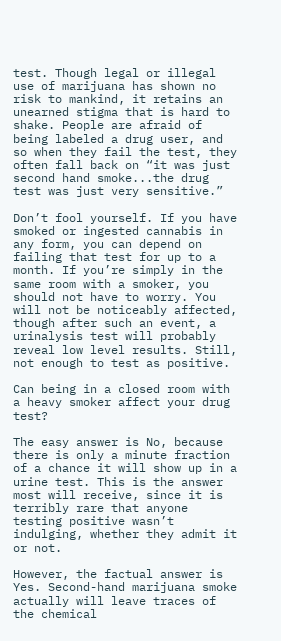test. Though legal or illegal use of marijuana has shown no risk to mankind, it retains an unearned stigma that is hard to shake. People are afraid of being labeled a drug user, and so when they fail the test, they often fall back on “it was just second hand smoke...the drug test was just very sensitive.”

Don’t fool yourself. If you have smoked or ingested cannabis in any form, you can depend on failing that test for up to a month. If you’re simply in the same room with a smoker, you should not have to worry. You will not be noticeably affected, though after such an event, a urinalysis test will probably reveal low level results. Still, not enough to test as positive.

Can being in a closed room with a heavy smoker affect your drug test?

The easy answer is No, because there is only a minute fraction of a chance it will show up in a urine test. This is the answer most will receive, since it is terribly rare that anyone testing positive wasn’t indulging, whether they admit it or not.

However, the factual answer is Yes. Second-hand marijuana smoke actually will leave traces of the chemical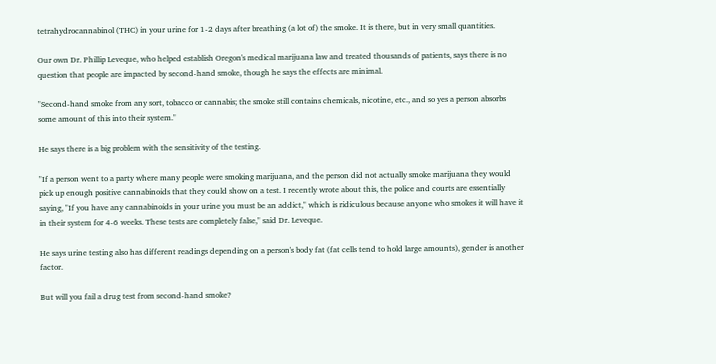tetrahydrocannabinol (THC) in your urine for 1-2 days after breathing (a lot of) the smoke. It is there, but in very small quantities.

Our own Dr. Phillip Leveque, who helped establish Oregon's medical marijuana law and treated thousands of patients, says there is no question that people are impacted by second-hand smoke, though he says the effects are minimal.

"Second-hand smoke from any sort, tobacco or cannabis; the smoke still contains chemicals, nicotine, etc., and so yes a person absorbs some amount of this into their system."

He says there is a big problem with the sensitivity of the testing.

"If a person went to a party where many people were smoking marijuana, and the person did not actually smoke marijuana they would pick up enough positive cannabinoids that they could show on a test. I recently wrote about this, the police and courts are essentially saying, "If you have any cannabinoids in your urine you must be an addict," which is ridiculous because anyone who smokes it will have it in their system for 4-6 weeks. These tests are completely false," said Dr. Leveque.

He says urine testing also has different readings depending on a person's body fat (fat cells tend to hold large amounts), gender is another factor.

But will you fail a drug test from second-hand smoke?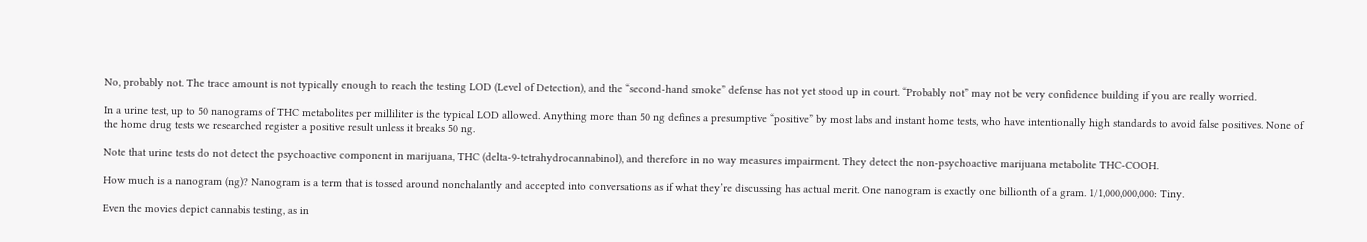No, probably not. The trace amount is not typically enough to reach the testing LOD (Level of Detection), and the “second-hand smoke” defense has not yet stood up in court. “Probably not” may not be very confidence building if you are really worried.

In a urine test, up to 50 nanograms of THC metabolites per milliliter is the typical LOD allowed. Anything more than 50 ng defines a presumptive “positive” by most labs and instant home tests, who have intentionally high standards to avoid false positives. None of the home drug tests we researched register a positive result unless it breaks 50 ng.

Note that urine tests do not detect the psychoactive component in marijuana, THC (delta-9-tetrahydrocannabinol), and therefore in no way measures impairment. They detect the non-psychoactive marijuana metabolite THC-COOH.

How much is a nanogram (ng)? Nanogram is a term that is tossed around nonchalantly and accepted into conversations as if what they’re discussing has actual merit. One nanogram is exactly one billionth of a gram. 1/1,000,000,000: Tiny.

Even the movies depict cannabis testing, as in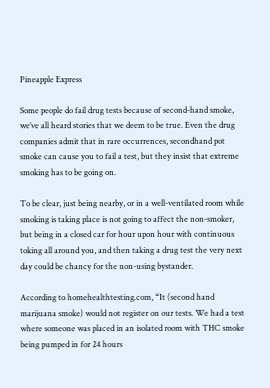Pineapple Express

Some people do fail drug tests because of second-hand smoke, we’ve all heard stories that we deem to be true. Even the drug companies admit that in rare occurrences, secondhand pot smoke can cause you to fail a test, but they insist that extreme smoking has to be going on.

To be clear, just being nearby, or in a well-ventilated room while smoking is taking place is not going to affect the non-smoker, but being in a closed car for hour upon hour with continuous toking all around you, and then taking a drug test the very next day could be chancy for the non-using bystander.

According to homehealthtesting.com, “It (second hand marijuana smoke) would not register on our tests. We had a test where someone was placed in an isolated room with THC smoke being pumped in for 24 hours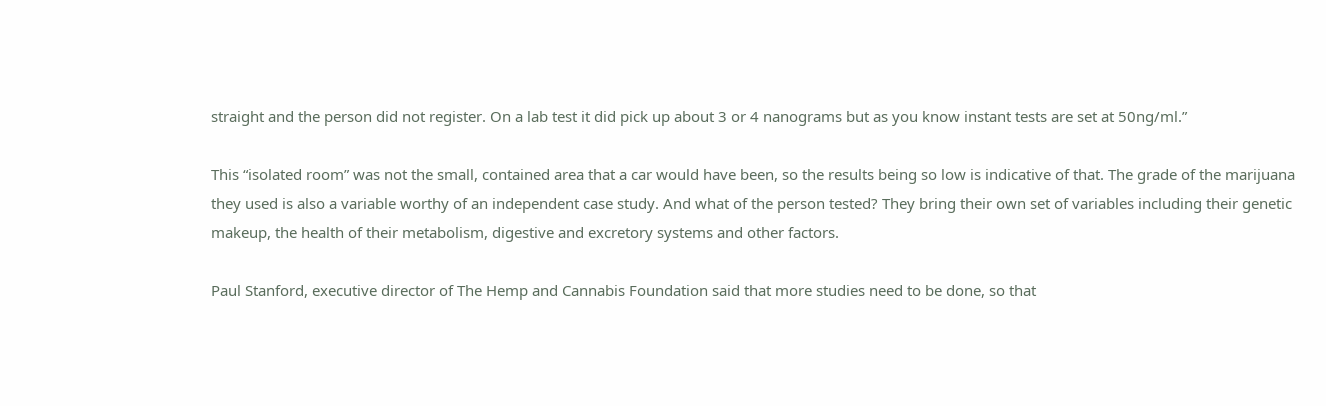straight and the person did not register. On a lab test it did pick up about 3 or 4 nanograms but as you know instant tests are set at 50ng/ml.”

This “isolated room” was not the small, contained area that a car would have been, so the results being so low is indicative of that. The grade of the marijuana they used is also a variable worthy of an independent case study. And what of the person tested? They bring their own set of variables including their genetic makeup, the health of their metabolism, digestive and excretory systems and other factors.

Paul Stanford, executive director of The Hemp and Cannabis Foundation said that more studies need to be done, so that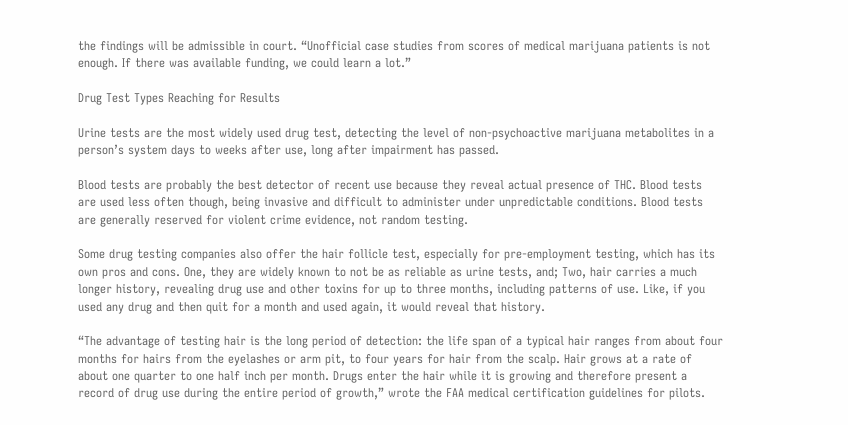the findings will be admissible in court. “Unofficial case studies from scores of medical marijuana patients is not enough. If there was available funding, we could learn a lot.”

Drug Test Types Reaching for Results

Urine tests are the most widely used drug test, detecting the level of non-psychoactive marijuana metabolites in a person’s system days to weeks after use, long after impairment has passed.

Blood tests are probably the best detector of recent use because they reveal actual presence of THC. Blood tests are used less often though, being invasive and difficult to administer under unpredictable conditions. Blood tests are generally reserved for violent crime evidence, not random testing.

Some drug testing companies also offer the hair follicle test, especially for pre-employment testing, which has its own pros and cons. One, they are widely known to not be as reliable as urine tests, and; Two, hair carries a much longer history, revealing drug use and other toxins for up to three months, including patterns of use. Like, if you used any drug and then quit for a month and used again, it would reveal that history.

“The advantage of testing hair is the long period of detection: the life span of a typical hair ranges from about four months for hairs from the eyelashes or arm pit, to four years for hair from the scalp. Hair grows at a rate of about one quarter to one half inch per month. Drugs enter the hair while it is growing and therefore present a record of drug use during the entire period of growth,” wrote the FAA medical certification guidelines for pilots.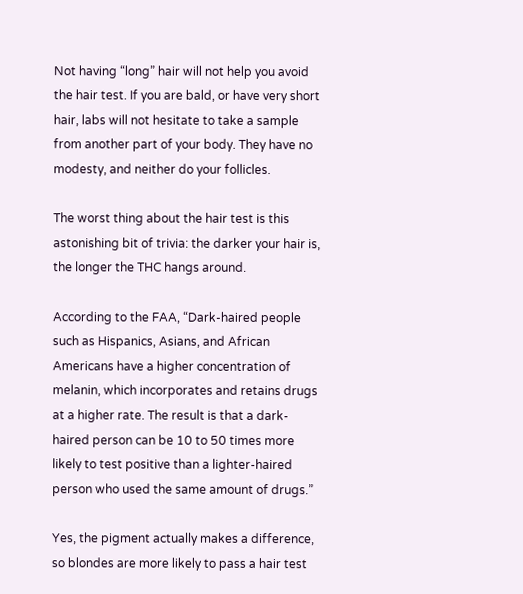Not having “long” hair will not help you avoid the hair test. If you are bald, or have very short hair, labs will not hesitate to take a sample from another part of your body. They have no modesty, and neither do your follicles.

The worst thing about the hair test is this astonishing bit of trivia: the darker your hair is, the longer the THC hangs around.

According to the FAA, “Dark-haired people such as Hispanics, Asians, and African Americans have a higher concentration of melanin, which incorporates and retains drugs at a higher rate. The result is that a dark-haired person can be 10 to 50 times more likely to test positive than a lighter-haired person who used the same amount of drugs.”

Yes, the pigment actually makes a difference, so blondes are more likely to pass a hair test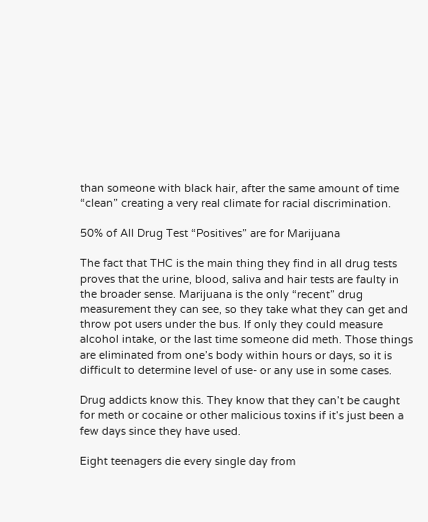than someone with black hair, after the same amount of time “clean” creating a very real climate for racial discrimination.

50% of All Drug Test “Positives” are for Marijuana

The fact that THC is the main thing they find in all drug tests proves that the urine, blood, saliva and hair tests are faulty in the broader sense. Marijuana is the only “recent” drug measurement they can see, so they take what they can get and throw pot users under the bus. If only they could measure alcohol intake, or the last time someone did meth. Those things are eliminated from one’s body within hours or days, so it is difficult to determine level of use- or any use in some cases.

Drug addicts know this. They know that they can’t be caught for meth or cocaine or other malicious toxins if it’s just been a few days since they have used.

Eight teenagers die every single day from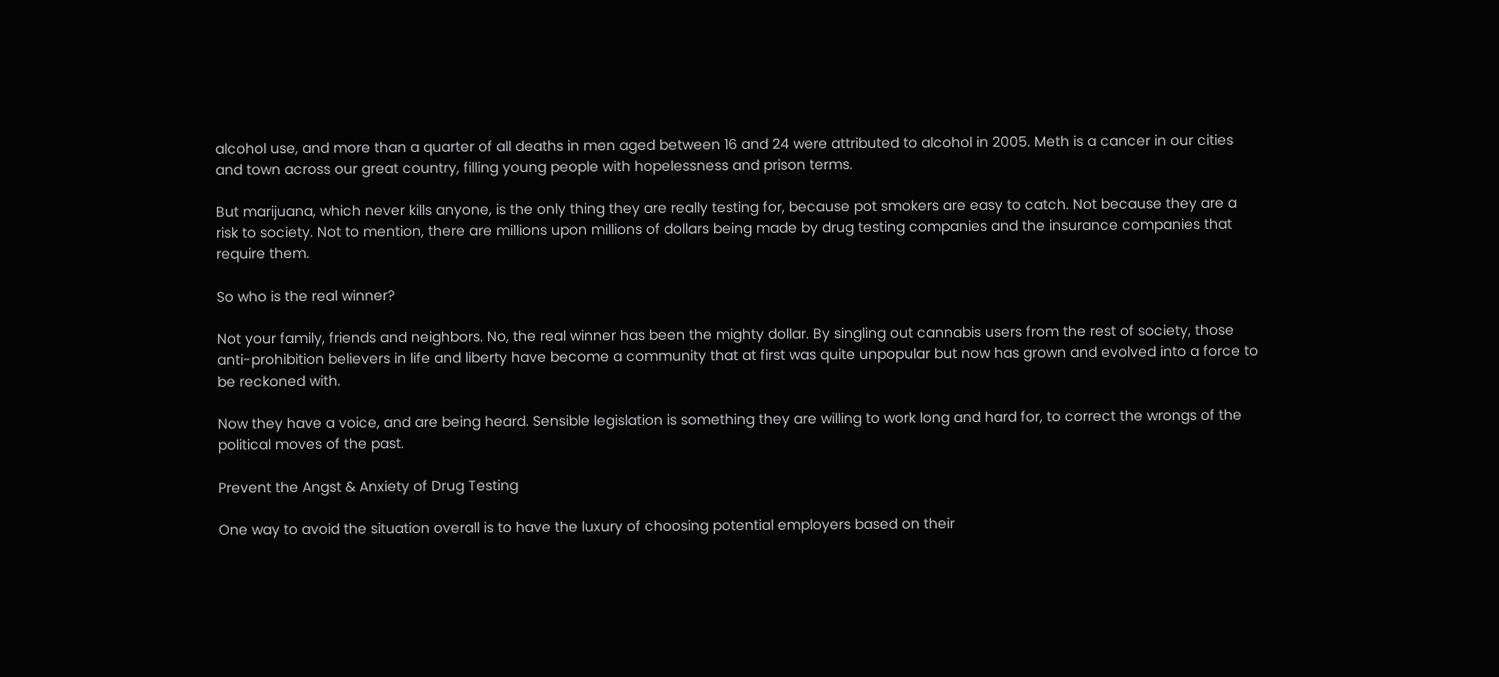alcohol use, and more than a quarter of all deaths in men aged between 16 and 24 were attributed to alcohol in 2005. Meth is a cancer in our cities and town across our great country, filling young people with hopelessness and prison terms.

But marijuana, which never kills anyone, is the only thing they are really testing for, because pot smokers are easy to catch. Not because they are a risk to society. Not to mention, there are millions upon millions of dollars being made by drug testing companies and the insurance companies that require them.

So who is the real winner?

Not your family, friends and neighbors. No, the real winner has been the mighty dollar. By singling out cannabis users from the rest of society, those anti-prohibition believers in life and liberty have become a community that at first was quite unpopular but now has grown and evolved into a force to be reckoned with.

Now they have a voice, and are being heard. Sensible legislation is something they are willing to work long and hard for, to correct the wrongs of the political moves of the past.

Prevent the Angst & Anxiety of Drug Testing

One way to avoid the situation overall is to have the luxury of choosing potential employers based on their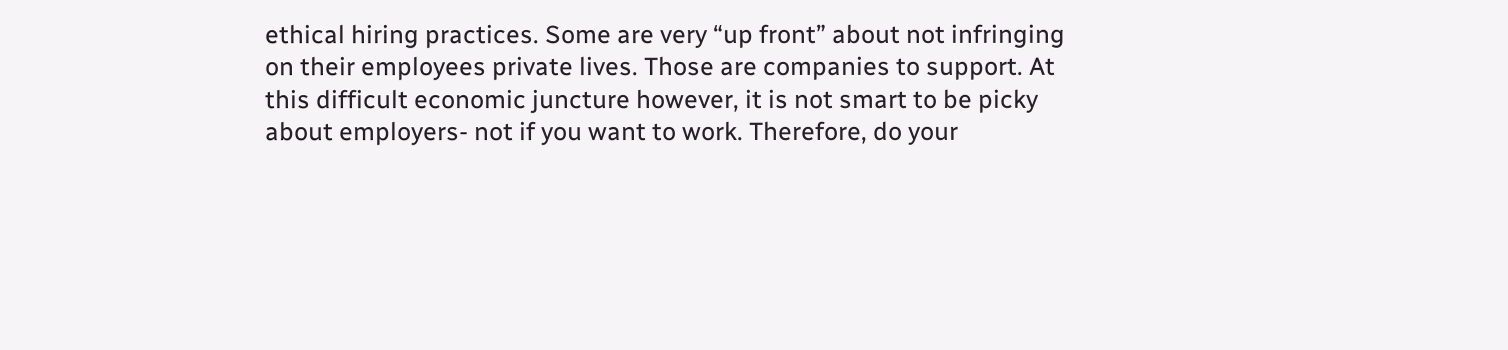ethical hiring practices. Some are very “up front” about not infringing on their employees private lives. Those are companies to support. At this difficult economic juncture however, it is not smart to be picky about employers- not if you want to work. Therefore, do your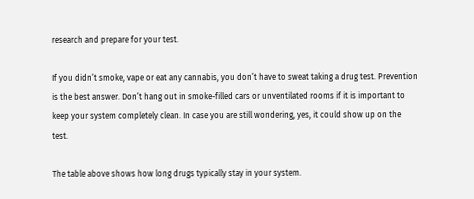research and prepare for your test.

If you didn’t smoke, vape or eat any cannabis, you don’t have to sweat taking a drug test. Prevention is the best answer. Don’t hang out in smoke-filled cars or unventilated rooms if it is important to keep your system completely clean. In case you are still wondering, yes, it could show up on the test.

The table above shows how long drugs typically stay in your system.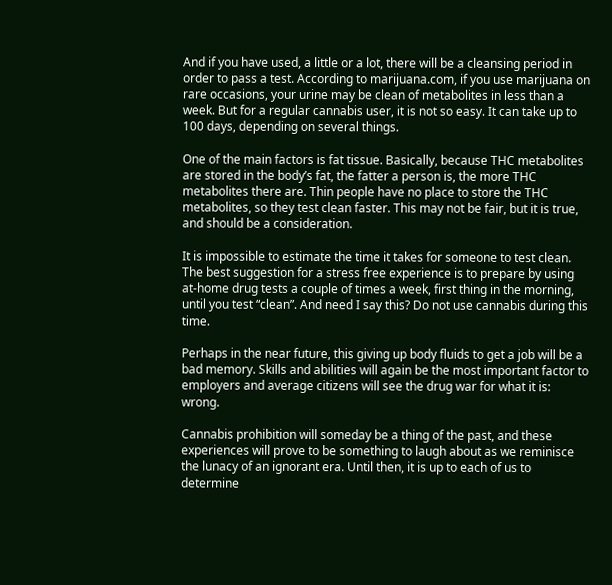And if you have used, a little or a lot, there will be a cleansing period in order to pass a test. According to marijuana.com, if you use marijuana on rare occasions, your urine may be clean of metabolites in less than a week. But for a regular cannabis user, it is not so easy. It can take up to 100 days, depending on several things.

One of the main factors is fat tissue. Basically, because THC metabolites are stored in the body’s fat, the fatter a person is, the more THC metabolites there are. Thin people have no place to store the THC metabolites, so they test clean faster. This may not be fair, but it is true, and should be a consideration.

It is impossible to estimate the time it takes for someone to test clean. The best suggestion for a stress free experience is to prepare by using at-home drug tests a couple of times a week, first thing in the morning, until you test “clean”. And need I say this? Do not use cannabis during this time.

Perhaps in the near future, this giving up body fluids to get a job will be a bad memory. Skills and abilities will again be the most important factor to employers and average citizens will see the drug war for what it is: wrong.

Cannabis prohibition will someday be a thing of the past, and these experiences will prove to be something to laugh about as we reminisce the lunacy of an ignorant era. Until then, it is up to each of us to determine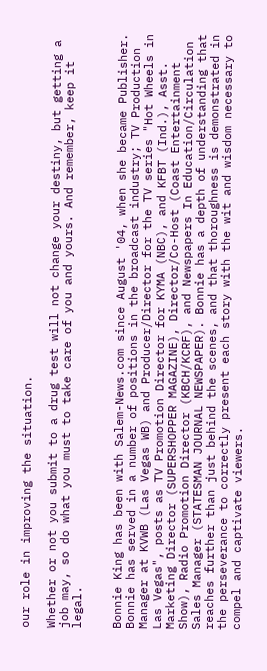our role in improving the situation.

Whether or not you submit to a drug test will not change your destiny, but getting a job may, so do what you must to take care of you and yours. And remember, keep it legal.


Bonnie King has been with Salem-News.com since August '04, when she became Publisher. Bonnie has served in a number of positions in the broadcast industry; TV Production Manager at KVWB (Las Vegas WB) and Producer/Director for the TV series "Hot Wheels in Las Vegas", posts as TV Promotion Director for KYMA (NBC), and KFBT (Ind.), Asst. Marketing Director (SUPERSHOPPER MAGAZINE), Director/Co-Host (Coast Entertainment Show), Radio Promotion Director (KBCH/KCRF), and Newspapers In Education/Circulation Sales Manager (STATESMAN JOURNAL NEWSPAPER). Bonnie has a depth of understanding that reaches further than just behind the scenes, and that thoroughness is demonstrated in the perseverance to correctly present each story with the wit and wisdom necessary to compel and captivate viewers.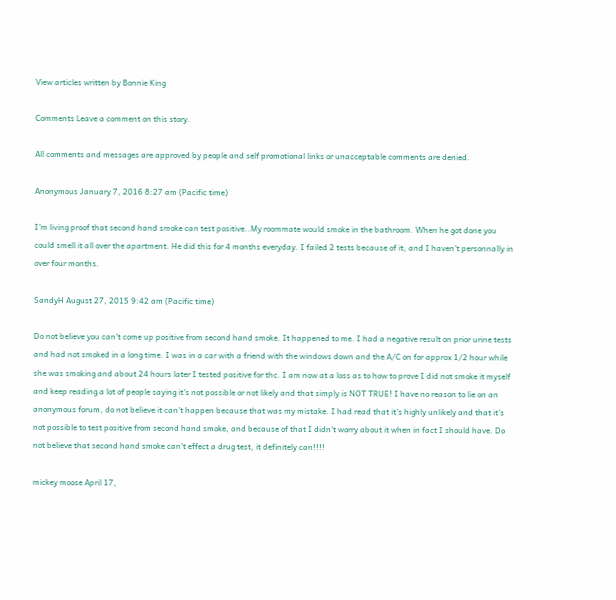View articles written by Bonnie King

Comments Leave a comment on this story.

All comments and messages are approved by people and self promotional links or unacceptable comments are denied.

Anonymous January 7, 2016 8:27 am (Pacific time)

I'm living proof that second hand smoke can test positive..My roommate would smoke in the bathroom. When he got done you could smell it all over the apartment. He did this for 4 months everyday. I failed 2 tests because of it, and I haven't personnally in over four months.

SandyH August 27, 2015 9:42 am (Pacific time)

Do not believe you can't come up positive from second hand smoke. It happened to me. I had a negative result on prior urine tests and had not smoked in a long time. I was in a car with a friend with the windows down and the A/C on for approx 1/2 hour while she was smoking and about 24 hours later I tested positive for thc. I am now at a loss as to how to prove I did not smoke it myself and keep reading a lot of people saying it's not possible or not likely and that simply is NOT TRUE! I have no reason to lie on an anonymous forum, do not believe it can't happen because that was my mistake. I had read that it's highly unlikely and that it's not possible to test positive from second hand smoke, and because of that I didn't worry about it when in fact I should have. Do not believe that second hand smoke can't effect a drug test, it definitely can!!!!

mickey moose April 17,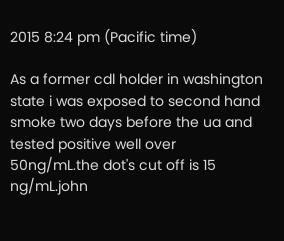2015 8:24 pm (Pacific time)

As a former cdl holder in washington state i was exposed to second hand smoke two days before the ua and tested positive well over 50ng/mL.the dot's cut off is 15 ng/mL.john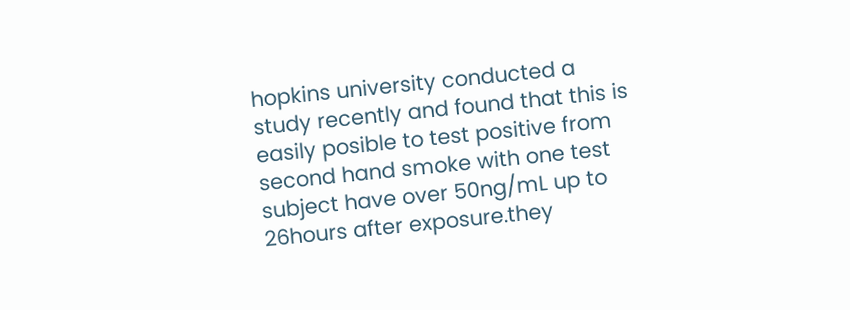hopkins university conducted a study recently and found that this is easily posible to test positive from second hand smoke with one test subject have over 50ng/mL up to 26hours after exposure.they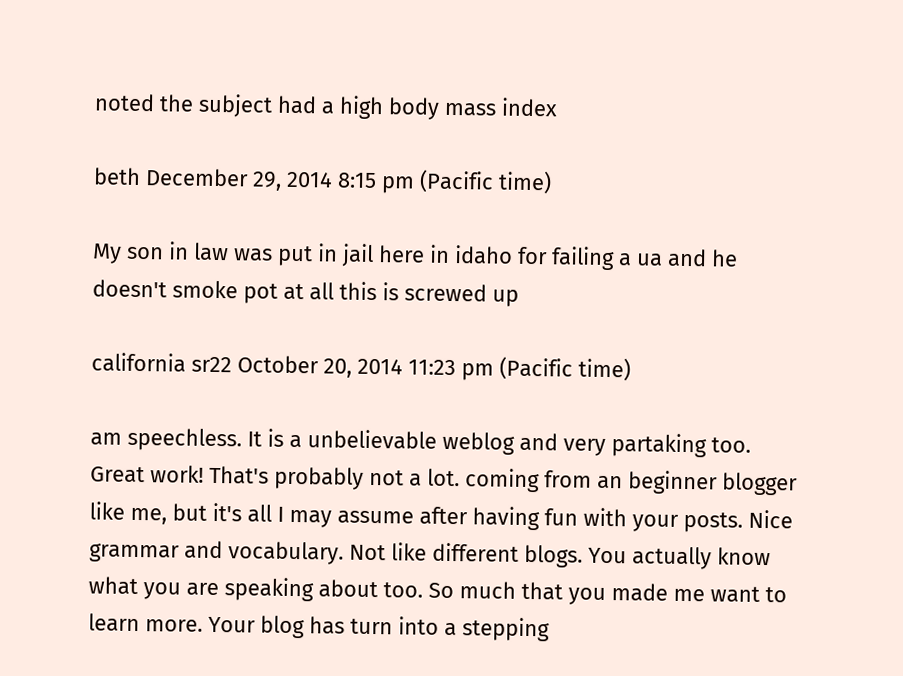noted the subject had a high body mass index

beth December 29, 2014 8:15 pm (Pacific time)

My son in law was put in jail here in idaho for failing a ua and he doesn't smoke pot at all this is screwed up

california sr22 October 20, 2014 11:23 pm (Pacific time)

am speechless. It is a unbelievable weblog and very partaking too. Great work! That's probably not a lot. coming from an beginner blogger like me, but it's all I may assume after having fun with your posts. Nice grammar and vocabulary. Not like different blogs. You actually know what you are speaking about too. So much that you made me want to learn more. Your blog has turn into a stepping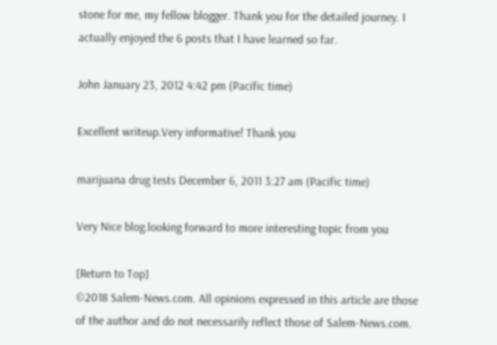stone for me, my fellow blogger. Thank you for the detailed journey. I actually enjoyed the 6 posts that I have learned so far.

John January 23, 2012 4:42 pm (Pacific time)

Excellent writeup.Very informative! Thank you

marijuana drug tests December 6, 2011 3:27 am (Pacific time)

Very Nice blog.looking forward to more interesting topic from you

[Return to Top]
©2018 Salem-News.com. All opinions expressed in this article are those of the author and do not necessarily reflect those of Salem-News.com.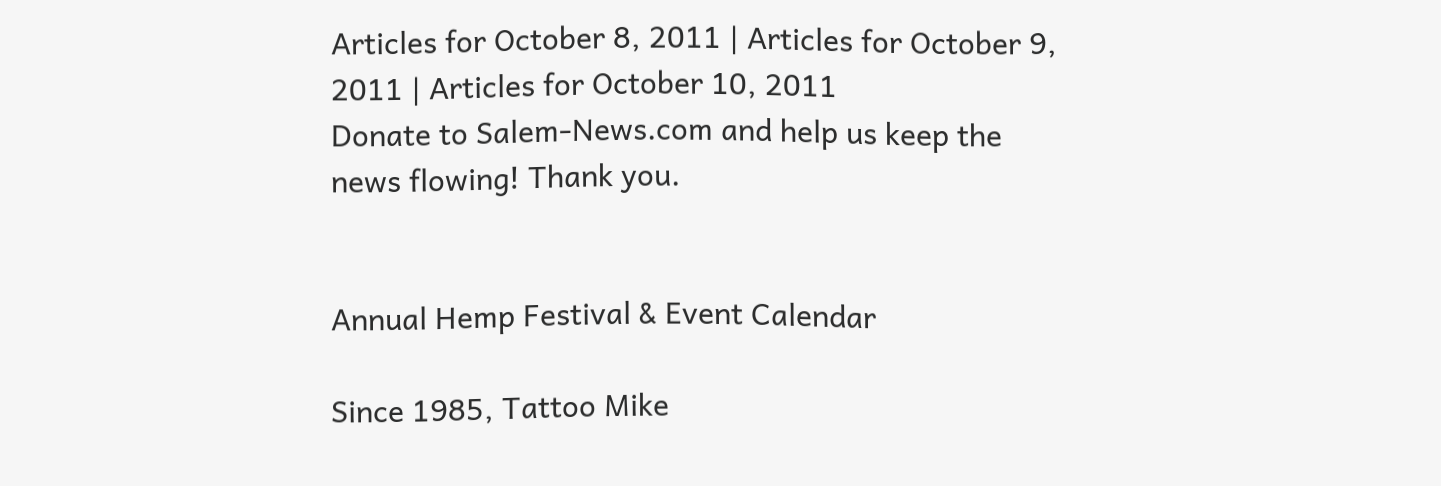Articles for October 8, 2011 | Articles for October 9, 2011 | Articles for October 10, 2011
Donate to Salem-News.com and help us keep the news flowing! Thank you.


Annual Hemp Festival & Event Calendar

Since 1985, Tattoo Mike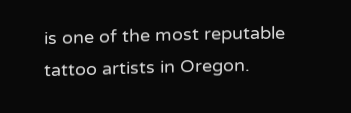is one of the most reputable tattoo artists in Oregon.